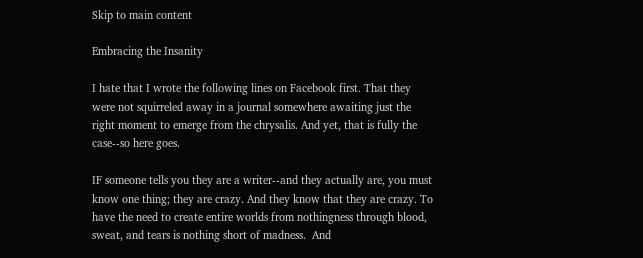Skip to main content

Embracing the Insanity

I hate that I wrote the following lines on Facebook first. That they were not squirreled away in a journal somewhere awaiting just the right moment to emerge from the chrysalis. And yet, that is fully the case--so here goes.

IF someone tells you they are a writer--and they actually are, you must know one thing; they are crazy. And they know that they are crazy. To have the need to create entire worlds from nothingness through blood, sweat, and tears is nothing short of madness.  And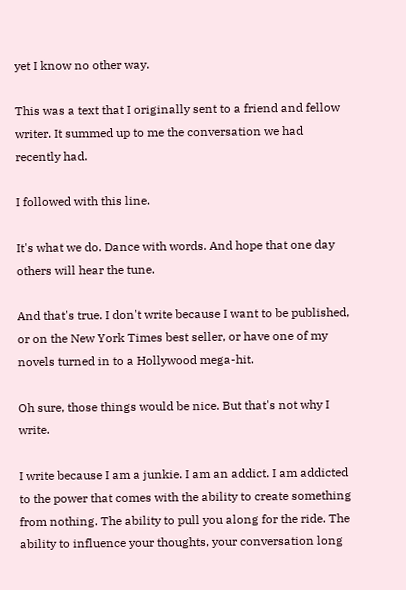yet I know no other way.

This was a text that I originally sent to a friend and fellow writer. It summed up to me the conversation we had recently had.

I followed with this line.

It's what we do. Dance with words. And hope that one day others will hear the tune.

And that's true. I don't write because I want to be published, or on the New York Times best seller, or have one of my novels turned in to a Hollywood mega-hit.

Oh sure, those things would be nice. But that's not why I write.

I write because I am a junkie. I am an addict. I am addicted to the power that comes with the ability to create something from nothing. The ability to pull you along for the ride. The ability to influence your thoughts, your conversation long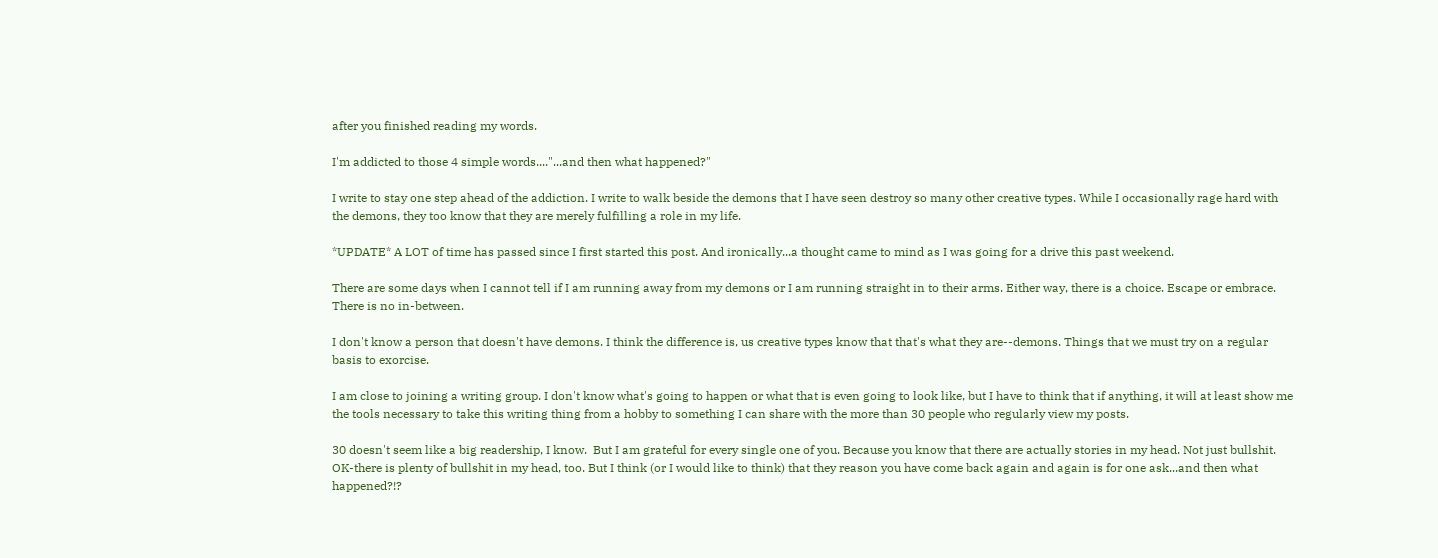after you finished reading my words.

I'm addicted to those 4 simple words...."...and then what happened?"

I write to stay one step ahead of the addiction. I write to walk beside the demons that I have seen destroy so many other creative types. While I occasionally rage hard with the demons, they too know that they are merely fulfilling a role in my life.

*UPDATE* A LOT of time has passed since I first started this post. And ironically...a thought came to mind as I was going for a drive this past weekend.

There are some days when I cannot tell if I am running away from my demons or I am running straight in to their arms. Either way, there is a choice. Escape or embrace. There is no in-between.

I don't know a person that doesn't have demons. I think the difference is, us creative types know that that's what they are--demons. Things that we must try on a regular basis to exorcise.

I am close to joining a writing group. I don't know what's going to happen or what that is even going to look like, but I have to think that if anything, it will at least show me the tools necessary to take this writing thing from a hobby to something I can share with the more than 30 people who regularly view my posts.

30 doesn't seem like a big readership, I know.  But I am grateful for every single one of you. Because you know that there are actually stories in my head. Not just bullshit. OK-there is plenty of bullshit in my head, too. But I think (or I would like to think) that they reason you have come back again and again is for one ask...and then what happened?!?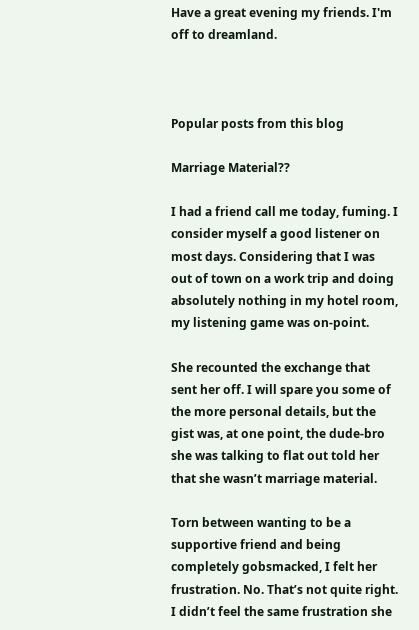Have a great evening my friends. I'm off to dreamland.



Popular posts from this blog

Marriage Material??

I had a friend call me today, fuming. I consider myself a good listener on most days. Considering that I was out of town on a work trip and doing absolutely nothing in my hotel room, my listening game was on-point.

She recounted the exchange that sent her off. I will spare you some of the more personal details, but the gist was, at one point, the dude-bro she was talking to flat out told her that she wasn’t marriage material.

Torn between wanting to be a supportive friend and being completely gobsmacked, I felt her frustration. No. That’s not quite right. I didn’t feel the same frustration she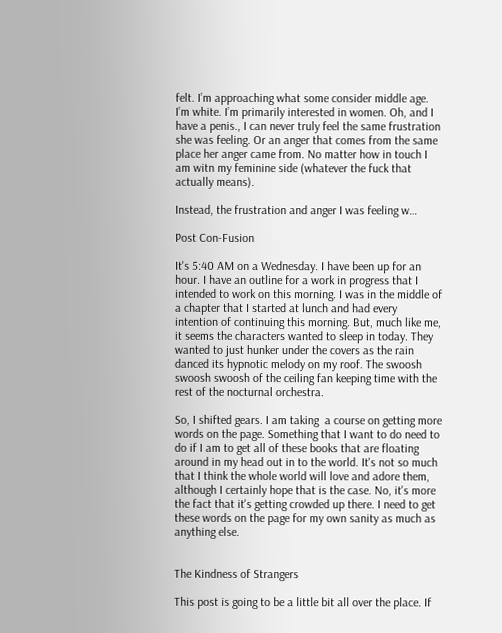felt. I’m approaching what some consider middle age. I’m white. I’m primarily interested in women. Oh, and I have a penis., I can never truly feel the same frustration she was feeling. Or an anger that comes from the same place her anger came from. No matter how in touch I am witn my feminine side (whatever the fuck that actually means).

Instead, the frustration and anger I was feeling w…

Post Con-Fusion

It's 5:40 AM on a Wednesday. I have been up for an hour. I have an outline for a work in progress that I intended to work on this morning. I was in the middle of a chapter that I started at lunch and had every intention of continuing this morning. But, much like me, it seems the characters wanted to sleep in today. They wanted to just hunker under the covers as the rain danced its hypnotic melody on my roof. The swoosh swoosh swoosh of the ceiling fan keeping time with the rest of the nocturnal orchestra.

So, I shifted gears. I am taking  a course on getting more words on the page. Something that I want to do need to do if I am to get all of these books that are floating around in my head out in to the world. It's not so much that I think the whole world will love and adore them, although I certainly hope that is the case. No, it's more the fact that it's getting crowded up there. I need to get these words on the page for my own sanity as much as anything else.


The Kindness of Strangers

This post is going to be a little bit all over the place. If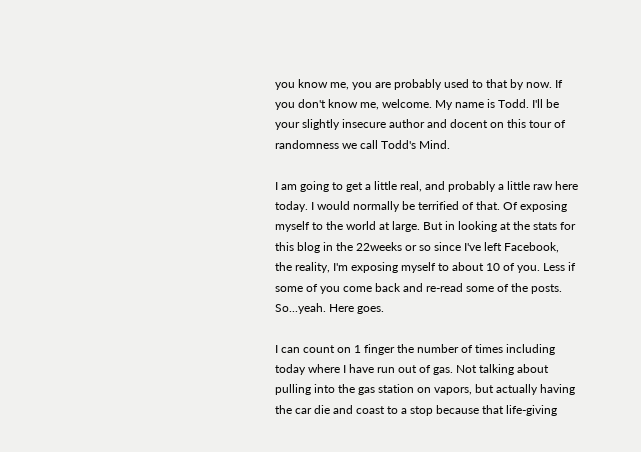you know me, you are probably used to that by now. If you don't know me, welcome. My name is Todd. I'll be your slightly insecure author and docent on this tour of randomness we call Todd's Mind.

I am going to get a little real, and probably a little raw here today. I would normally be terrified of that. Of exposing myself to the world at large. But in looking at the stats for this blog in the 22weeks or so since I've left Facebook, the reality, I'm exposing myself to about 10 of you. Less if some of you come back and re-read some of the posts. So...yeah. Here goes.

I can count on 1 finger the number of times including today where I have run out of gas. Not talking about pulling into the gas station on vapors, but actually having the car die and coast to a stop because that life-giving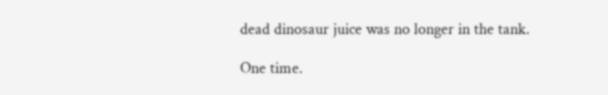dead dinosaur juice was no longer in the tank.

One time.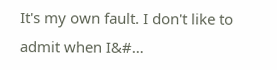It's my own fault. I don't like to admit when I&#…